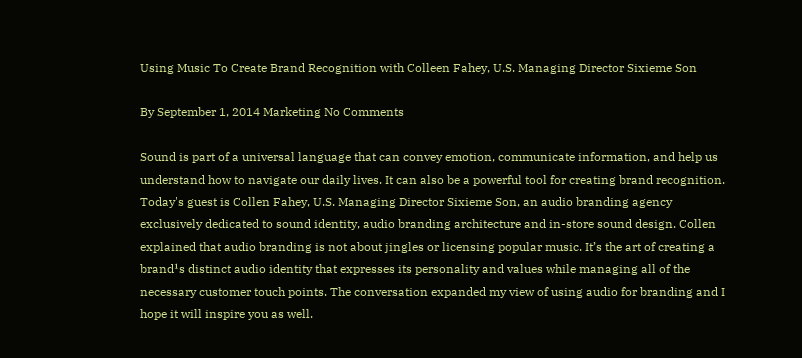Using Music To Create Brand Recognition with Colleen Fahey, U.S. Managing Director Sixieme Son

By September 1, 2014 Marketing No Comments

Sound is part of a universal language that can convey emotion, communicate information, and help us understand how to navigate our daily lives. It can also be a powerful tool for creating brand recognition. Today's guest is Collen Fahey, U.S. Managing Director Sixieme Son, an audio branding agency exclusively dedicated to sound identity, audio branding architecture and in-store sound design. Collen explained that audio branding is not about jingles or licensing popular music. It’s the art of creating a brand¹s distinct audio identity that expresses its personality and values while managing all of the necessary customer touch points. The conversation expanded my view of using audio for branding and I hope it will inspire you as well.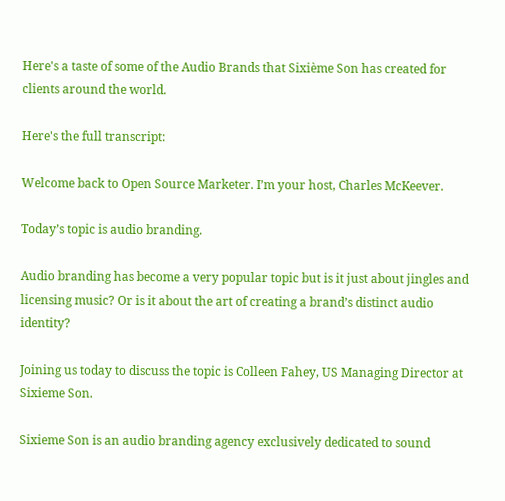Here's a taste of some of the Audio Brands that Sixième Son has created for clients around the world.

Here's the full transcript:

Welcome back to Open Source Marketer. I’m your host, Charles McKeever.

Today’s topic is audio branding.

Audio branding has become a very popular topic but is it just about jingles and licensing music? Or is it about the art of creating a brand’s distinct audio identity?

Joining us today to discuss the topic is Colleen Fahey, US Managing Director at Sixieme Son.

Sixieme Son is an audio branding agency exclusively dedicated to sound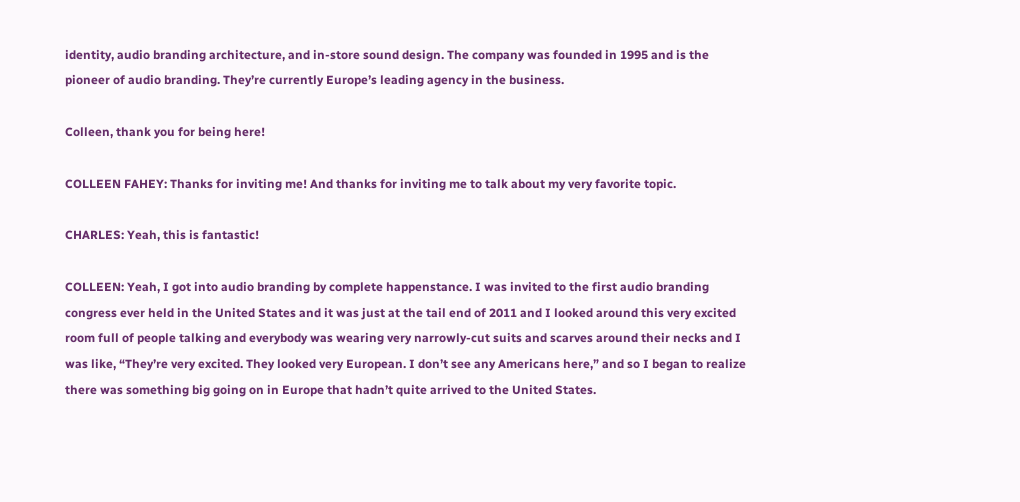identity, audio branding architecture, and in-store sound design. The company was founded in 1995 and is the pioneer of audio branding. They’re currently Europe’s leading agency in the business.

Colleen, thank you for being here!

COLLEEN FAHEY: Thanks for inviting me! And thanks for inviting me to talk about my very favorite topic.

CHARLES: Yeah, this is fantastic!

COLLEEN: Yeah, I got into audio branding by complete happenstance. I was invited to the first audio branding congress ever held in the United States and it was just at the tail end of 2011 and I looked around this very excited room full of people talking and everybody was wearing very narrowly-cut suits and scarves around their necks and I was like, “They’re very excited. They looked very European. I don’t see any Americans here,” and so I began to realize there was something big going on in Europe that hadn’t quite arrived to the United States.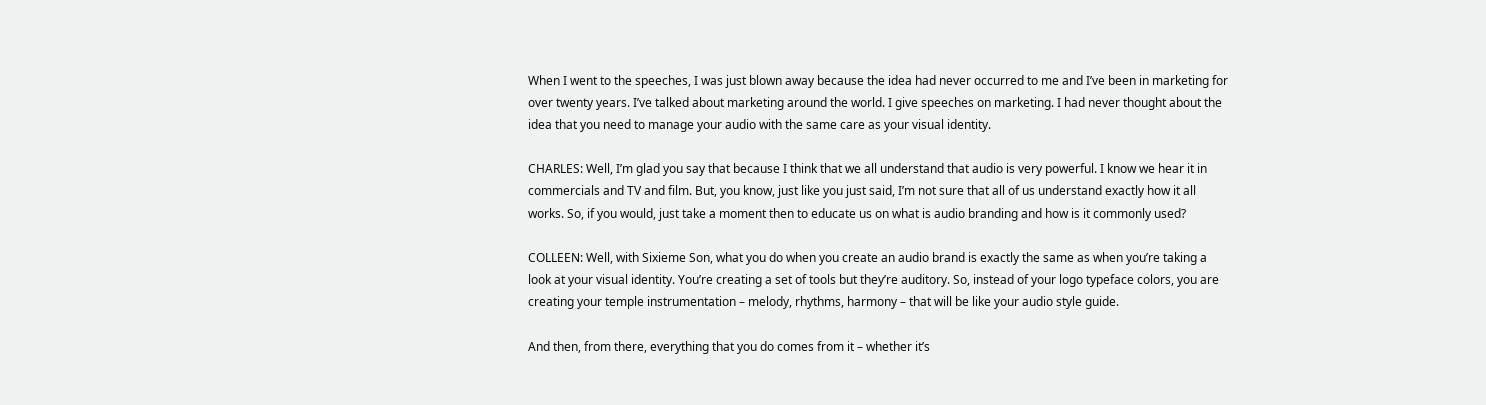When I went to the speeches, I was just blown away because the idea had never occurred to me and I’ve been in marketing for over twenty years. I’ve talked about marketing around the world. I give speeches on marketing. I had never thought about the idea that you need to manage your audio with the same care as your visual identity.

CHARLES: Well, I’m glad you say that because I think that we all understand that audio is very powerful. I know we hear it in commercials and TV and film. But, you know, just like you just said, I’m not sure that all of us understand exactly how it all works. So, if you would, just take a moment then to educate us on what is audio branding and how is it commonly used?

COLLEEN: Well, with Sixieme Son, what you do when you create an audio brand is exactly the same as when you’re taking a look at your visual identity. You’re creating a set of tools but they’re auditory. So, instead of your logo typeface colors, you are creating your temple instrumentation – melody, rhythms, harmony – that will be like your audio style guide.

And then, from there, everything that you do comes from it – whether it’s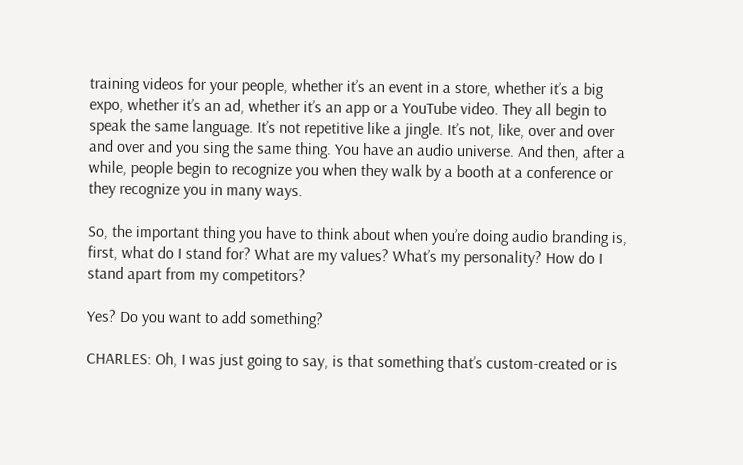training videos for your people, whether it’s an event in a store, whether it’s a big expo, whether it’s an ad, whether it’s an app or a YouTube video. They all begin to speak the same language. It’s not repetitive like a jingle. It’s not, like, over and over and over and you sing the same thing. You have an audio universe. And then, after a while, people begin to recognize you when they walk by a booth at a conference or they recognize you in many ways.

So, the important thing you have to think about when you’re doing audio branding is, first, what do I stand for? What are my values? What’s my personality? How do I stand apart from my competitors?

Yes? Do you want to add something?

CHARLES: Oh, I was just going to say, is that something that’s custom-created or is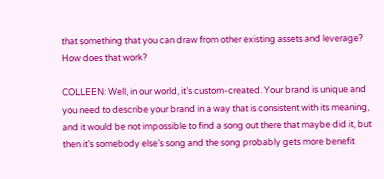that something that you can draw from other existing assets and leverage? How does that work?

COLLEEN: Well, in our world, it’s custom-created. Your brand is unique and you need to describe your brand in a way that is consistent with its meaning, and it would be not impossible to find a song out there that maybe did it, but then it’s somebody else’s song and the song probably gets more benefit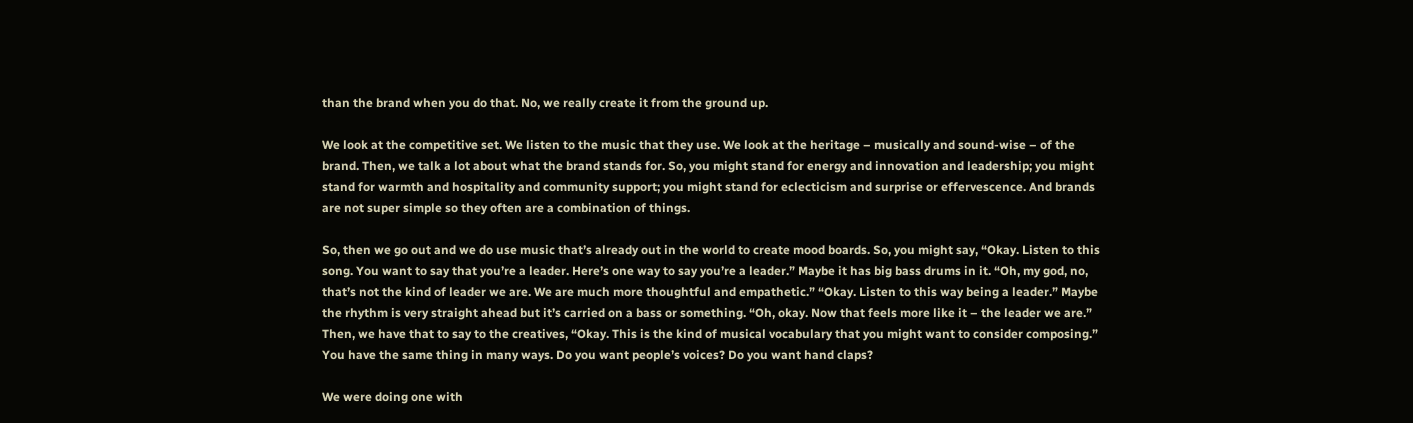than the brand when you do that. No, we really create it from the ground up.

We look at the competitive set. We listen to the music that they use. We look at the heritage – musically and sound-wise – of the brand. Then, we talk a lot about what the brand stands for. So, you might stand for energy and innovation and leadership; you might stand for warmth and hospitality and community support; you might stand for eclecticism and surprise or effervescence. And brands are not super simple so they often are a combination of things.

So, then we go out and we do use music that’s already out in the world to create mood boards. So, you might say, “Okay. Listen to this song. You want to say that you’re a leader. Here’s one way to say you’re a leader.” Maybe it has big bass drums in it. “Oh, my god, no, that’s not the kind of leader we are. We are much more thoughtful and empathetic.” “Okay. Listen to this way being a leader.” Maybe the rhythm is very straight ahead but it’s carried on a bass or something. “Oh, okay. Now that feels more like it – the leader we are.” Then, we have that to say to the creatives, “Okay. This is the kind of musical vocabulary that you might want to consider composing.” You have the same thing in many ways. Do you want people’s voices? Do you want hand claps?

We were doing one with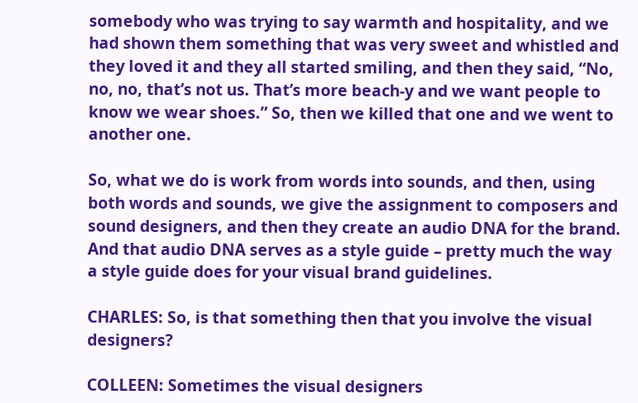somebody who was trying to say warmth and hospitality, and we had shown them something that was very sweet and whistled and they loved it and they all started smiling, and then they said, “No, no, no, that’s not us. That’s more beach-y and we want people to know we wear shoes.” So, then we killed that one and we went to another one.

So, what we do is work from words into sounds, and then, using both words and sounds, we give the assignment to composers and sound designers, and then they create an audio DNA for the brand. And that audio DNA serves as a style guide – pretty much the way a style guide does for your visual brand guidelines.

CHARLES: So, is that something then that you involve the visual designers?

COLLEEN: Sometimes the visual designers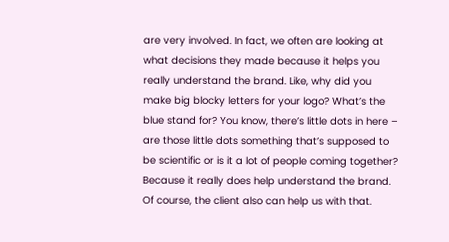are very involved. In fact, we often are looking at what decisions they made because it helps you really understand the brand. Like, why did you make big blocky letters for your logo? What’s the blue stand for? You know, there’s little dots in here – are those little dots something that’s supposed to be scientific or is it a lot of people coming together? Because it really does help understand the brand. Of course, the client also can help us with that.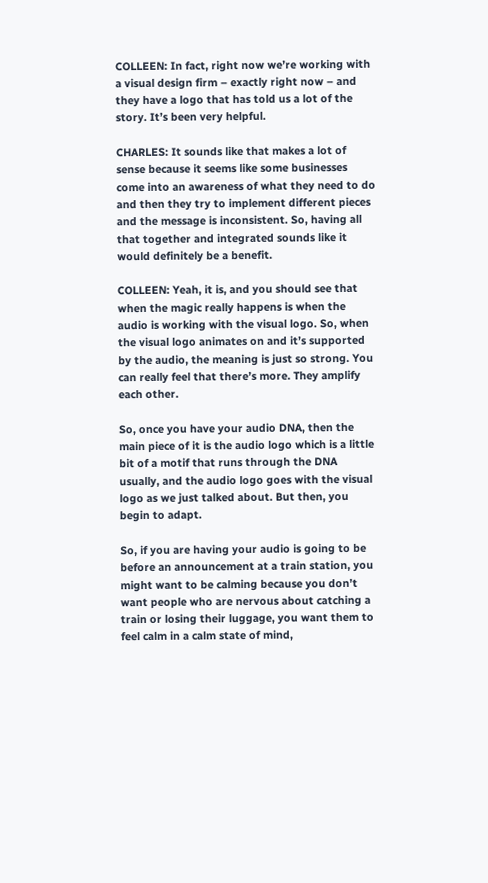COLLEEN: In fact, right now we’re working with a visual design firm – exactly right now – and they have a logo that has told us a lot of the story. It’s been very helpful.

CHARLES: It sounds like that makes a lot of sense because it seems like some businesses come into an awareness of what they need to do and then they try to implement different pieces and the message is inconsistent. So, having all that together and integrated sounds like it would definitely be a benefit.

COLLEEN: Yeah, it is, and you should see that when the magic really happens is when the audio is working with the visual logo. So, when the visual logo animates on and it’s supported by the audio, the meaning is just so strong. You can really feel that there’s more. They amplify each other.

So, once you have your audio DNA, then the main piece of it is the audio logo which is a little bit of a motif that runs through the DNA usually, and the audio logo goes with the visual logo as we just talked about. But then, you begin to adapt.

So, if you are having your audio is going to be before an announcement at a train station, you might want to be calming because you don’t want people who are nervous about catching a train or losing their luggage, you want them to feel calm in a calm state of mind,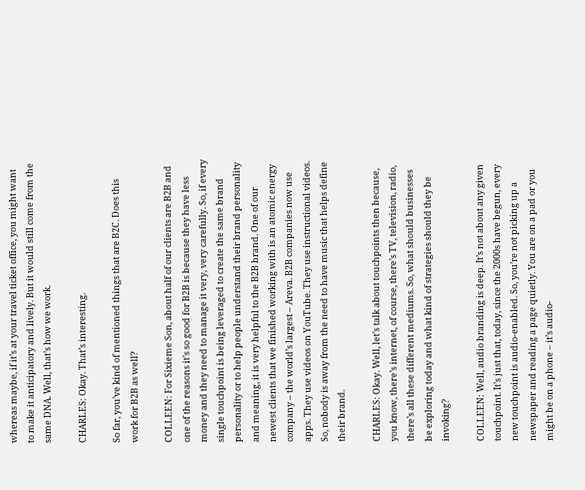whereas maybe, if it’s at your travel ticket office, you might want to make it anticipatory and lively. But it would still come from the same DNA. Well, that’s how we work.

CHARLES: Okay. That’s interesting.

So far, you’ve kind of mentioned things that are B2C. Does this work for B2B as well?

COLLEEN: For Sixieme Son, about half of our clients are B2B and one of the reasons it’s so good for B2B is because they have less money and they need to manage it very, very carefully. So, if every single touchpoint is being leveraged to create the same brand personality or to help people understand their brand personality and meaning, it is very helpful to the B2B brand. One of our newest clients that we finished working with is an atomic energy company – the world’s largest – Areva. B2B companies now use apps. They use videos on YouTube. They use instructional videos. So, nobody is away from the need to have music that helps define their brand.

CHARLES: Okay. Well, let’s talk about touchpoints then because, you know, there’s internet, of course, there’s TV, television, radio, there’s all these different mediums. So, what should businesses be exploring today and what kind of strategies should they be invoking?

COLLEEN: Well, audio branding is deep. It’s not about any given touchpoint. It’s just that, today, since the 2000s have begun, every new touchpoint is audio-enabled. So, you’re not picking up a newspaper and reading a page quietly. You are on a pad or you might be on a phone – it’s audio-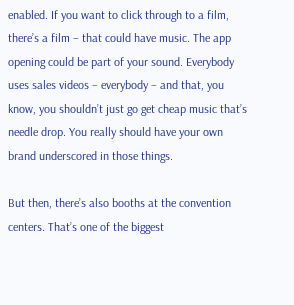enabled. If you want to click through to a film, there’s a film – that could have music. The app opening could be part of your sound. Everybody uses sales videos – everybody – and that, you know, you shouldn’t just go get cheap music that’s needle drop. You really should have your own brand underscored in those things.

But then, there’s also booths at the convention centers. That’s one of the biggest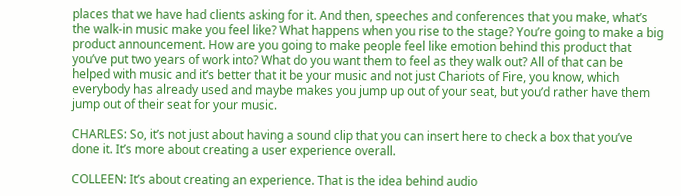places that we have had clients asking for it. And then, speeches and conferences that you make, what’s the walk-in music make you feel like? What happens when you rise to the stage? You’re going to make a big product announcement. How are you going to make people feel like emotion behind this product that you’ve put two years of work into? What do you want them to feel as they walk out? All of that can be helped with music and it’s better that it be your music and not just Chariots of Fire, you know, which everybody has already used and maybe makes you jump up out of your seat, but you’d rather have them jump out of their seat for your music.

CHARLES: So, it’s not just about having a sound clip that you can insert here to check a box that you’ve done it. It’s more about creating a user experience overall.

COLLEEN: It’s about creating an experience. That is the idea behind audio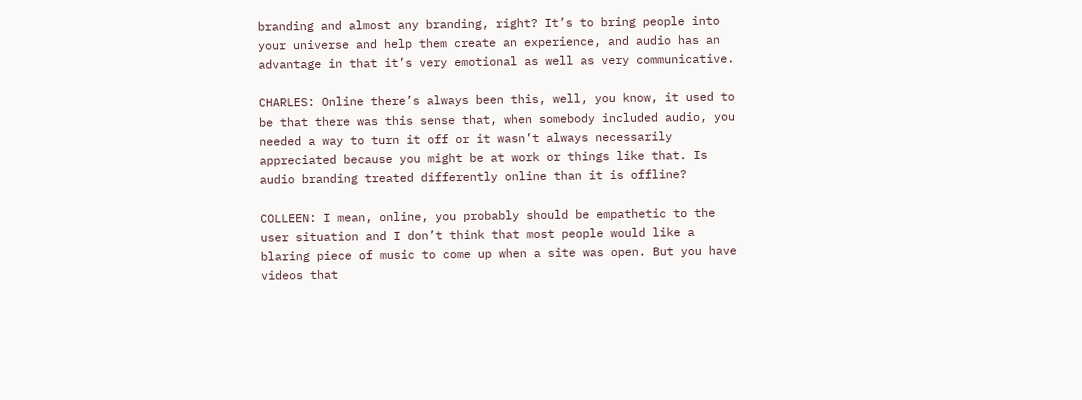branding and almost any branding, right? It’s to bring people into your universe and help them create an experience, and audio has an advantage in that it’s very emotional as well as very communicative.

CHARLES: Online there’s always been this, well, you know, it used to be that there was this sense that, when somebody included audio, you needed a way to turn it off or it wasn’t always necessarily appreciated because you might be at work or things like that. Is audio branding treated differently online than it is offline?

COLLEEN: I mean, online, you probably should be empathetic to the user situation and I don’t think that most people would like a blaring piece of music to come up when a site was open. But you have videos that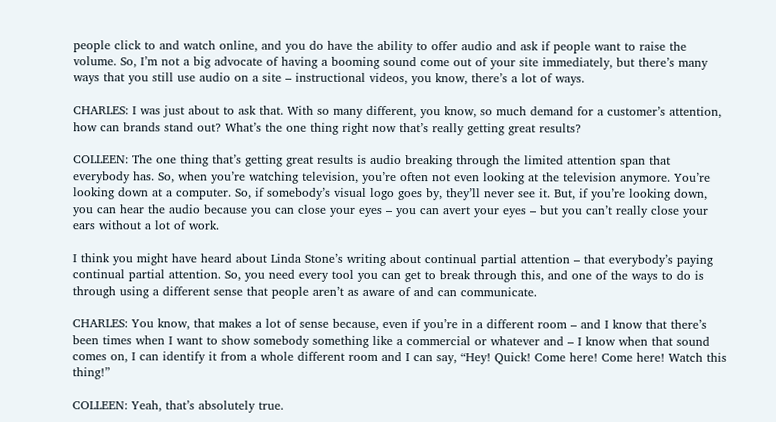people click to and watch online, and you do have the ability to offer audio and ask if people want to raise the volume. So, I’m not a big advocate of having a booming sound come out of your site immediately, but there’s many ways that you still use audio on a site – instructional videos, you know, there’s a lot of ways.

CHARLES: I was just about to ask that. With so many different, you know, so much demand for a customer’s attention, how can brands stand out? What’s the one thing right now that’s really getting great results?

COLLEEN: The one thing that’s getting great results is audio breaking through the limited attention span that everybody has. So, when you’re watching television, you’re often not even looking at the television anymore. You’re looking down at a computer. So, if somebody’s visual logo goes by, they’ll never see it. But, if you’re looking down, you can hear the audio because you can close your eyes – you can avert your eyes – but you can’t really close your ears without a lot of work.

I think you might have heard about Linda Stone’s writing about continual partial attention – that everybody’s paying continual partial attention. So, you need every tool you can get to break through this, and one of the ways to do is through using a different sense that people aren’t as aware of and can communicate.

CHARLES: You know, that makes a lot of sense because, even if you’re in a different room – and I know that there’s been times when I want to show somebody something like a commercial or whatever and – I know when that sound comes on, I can identify it from a whole different room and I can say, “Hey! Quick! Come here! Come here! Watch this thing!”

COLLEEN: Yeah, that’s absolutely true.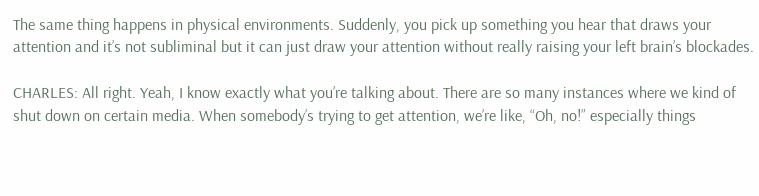The same thing happens in physical environments. Suddenly, you pick up something you hear that draws your attention and it’s not subliminal but it can just draw your attention without really raising your left brain’s blockades.

CHARLES: All right. Yeah, I know exactly what you’re talking about. There are so many instances where we kind of shut down on certain media. When somebody’s trying to get attention, we’re like, “Oh, no!” especially things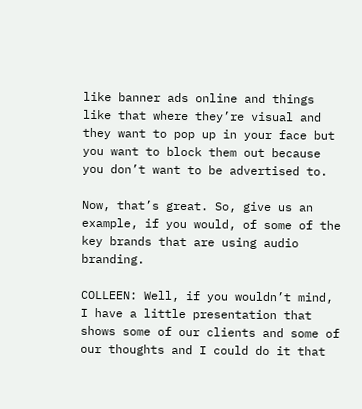like banner ads online and things like that where they’re visual and they want to pop up in your face but you want to block them out because you don’t want to be advertised to.

Now, that’s great. So, give us an example, if you would, of some of the key brands that are using audio branding.

COLLEEN: Well, if you wouldn’t mind, I have a little presentation that shows some of our clients and some of our thoughts and I could do it that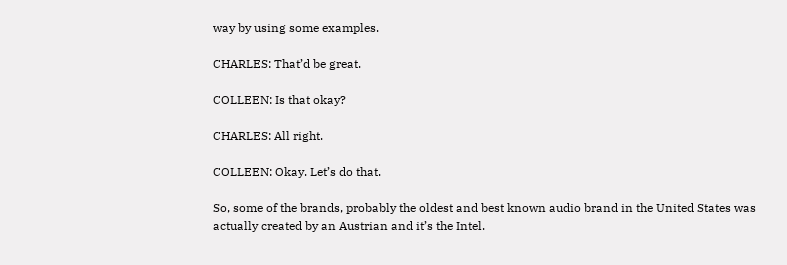way by using some examples.

CHARLES: That’d be great.

COLLEEN: Is that okay?

CHARLES: All right.

COLLEEN: Okay. Let’s do that.

So, some of the brands, probably the oldest and best known audio brand in the United States was actually created by an Austrian and it’s the Intel.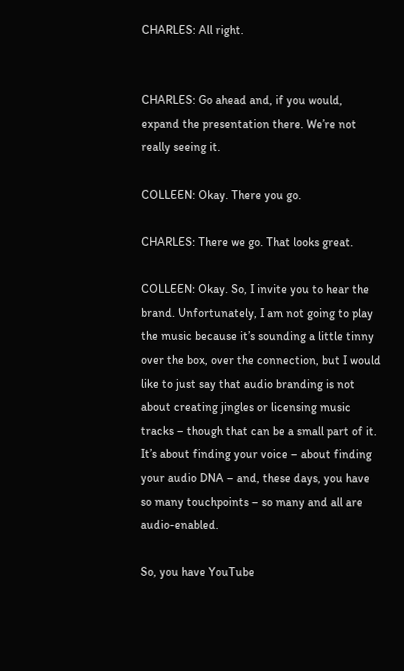CHARLES: All right.


CHARLES: Go ahead and, if you would, expand the presentation there. We’re not really seeing it.

COLLEEN: Okay. There you go.

CHARLES: There we go. That looks great.

COLLEEN: Okay. So, I invite you to hear the brand. Unfortunately, I am not going to play the music because it’s sounding a little tinny over the box, over the connection, but I would like to just say that audio branding is not about creating jingles or licensing music tracks – though that can be a small part of it. It’s about finding your voice – about finding your audio DNA – and, these days, you have so many touchpoints – so many and all are audio-enabled.

So, you have YouTube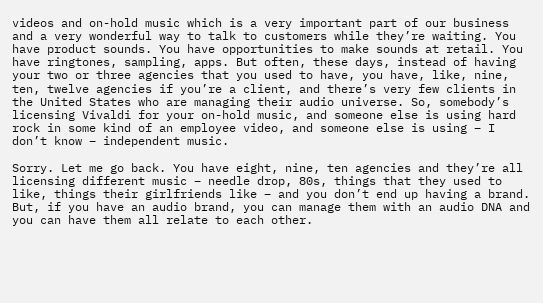videos and on-hold music which is a very important part of our business and a very wonderful way to talk to customers while they’re waiting. You have product sounds. You have opportunities to make sounds at retail. You have ringtones, sampling, apps. But often, these days, instead of having your two or three agencies that you used to have, you have, like, nine, ten, twelve agencies if you’re a client, and there’s very few clients in the United States who are managing their audio universe. So, somebody’s licensing Vivaldi for your on-hold music, and someone else is using hard rock in some kind of an employee video, and someone else is using – I don’t know – independent music.

Sorry. Let me go back. You have eight, nine, ten agencies and they’re all licensing different music – needle drop, 80s, things that they used to like, things their girlfriends like – and you don’t end up having a brand. But, if you have an audio brand, you can manage them with an audio DNA and you can have them all relate to each other.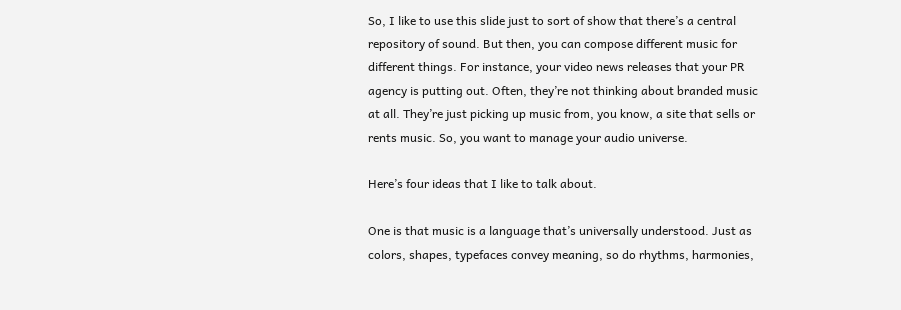So, I like to use this slide just to sort of show that there’s a central repository of sound. But then, you can compose different music for different things. For instance, your video news releases that your PR agency is putting out. Often, they’re not thinking about branded music at all. They’re just picking up music from, you know, a site that sells or rents music. So, you want to manage your audio universe.

Here’s four ideas that I like to talk about.

One is that music is a language that’s universally understood. Just as colors, shapes, typefaces convey meaning, so do rhythms, harmonies,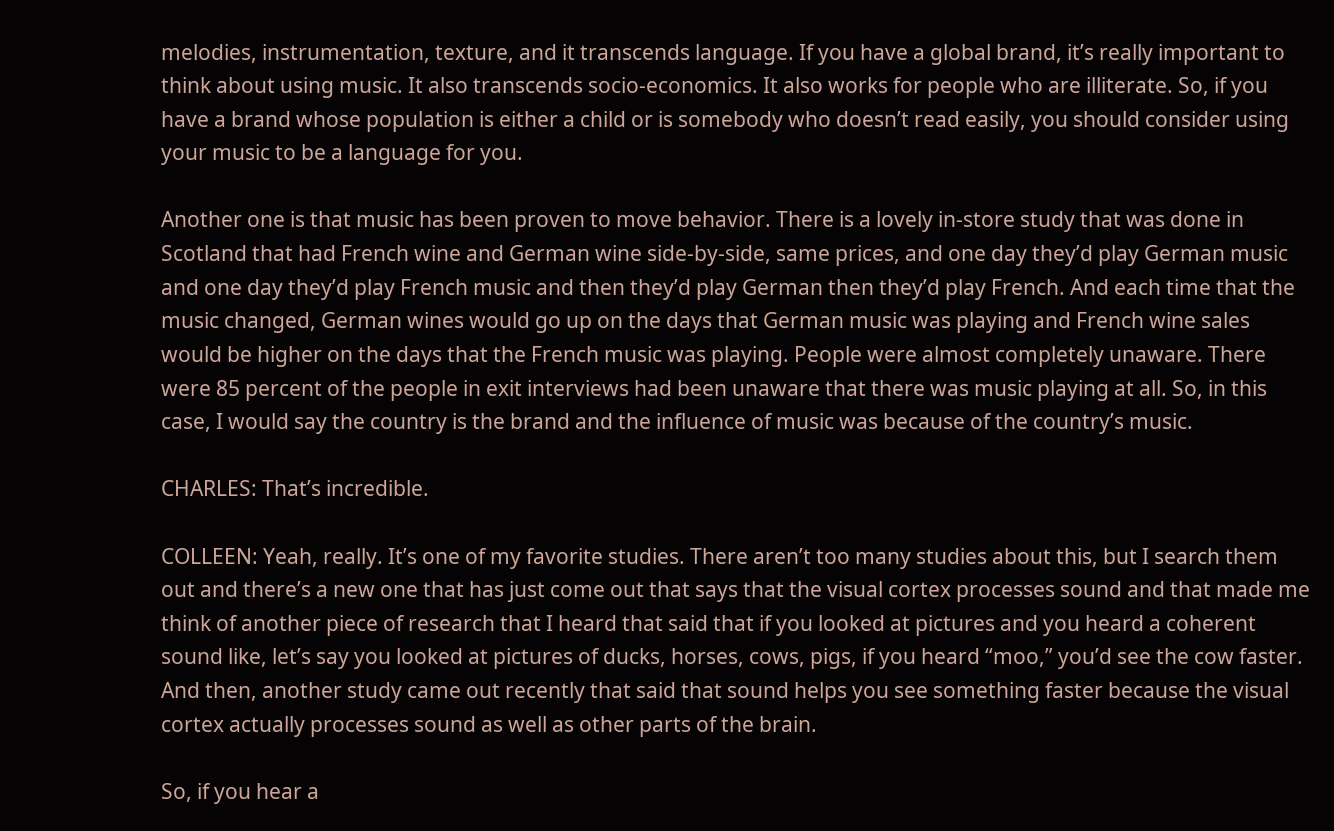melodies, instrumentation, texture, and it transcends language. If you have a global brand, it’s really important to think about using music. It also transcends socio-economics. It also works for people who are illiterate. So, if you have a brand whose population is either a child or is somebody who doesn’t read easily, you should consider using your music to be a language for you.

Another one is that music has been proven to move behavior. There is a lovely in-store study that was done in Scotland that had French wine and German wine side-by-side, same prices, and one day they’d play German music and one day they’d play French music and then they’d play German then they’d play French. And each time that the music changed, German wines would go up on the days that German music was playing and French wine sales would be higher on the days that the French music was playing. People were almost completely unaware. There were 85 percent of the people in exit interviews had been unaware that there was music playing at all. So, in this case, I would say the country is the brand and the influence of music was because of the country’s music.

CHARLES: That’s incredible.

COLLEEN: Yeah, really. It’s one of my favorite studies. There aren’t too many studies about this, but I search them out and there’s a new one that has just come out that says that the visual cortex processes sound and that made me think of another piece of research that I heard that said that if you looked at pictures and you heard a coherent sound like, let’s say you looked at pictures of ducks, horses, cows, pigs, if you heard “moo,” you’d see the cow faster. And then, another study came out recently that said that sound helps you see something faster because the visual cortex actually processes sound as well as other parts of the brain.

So, if you hear a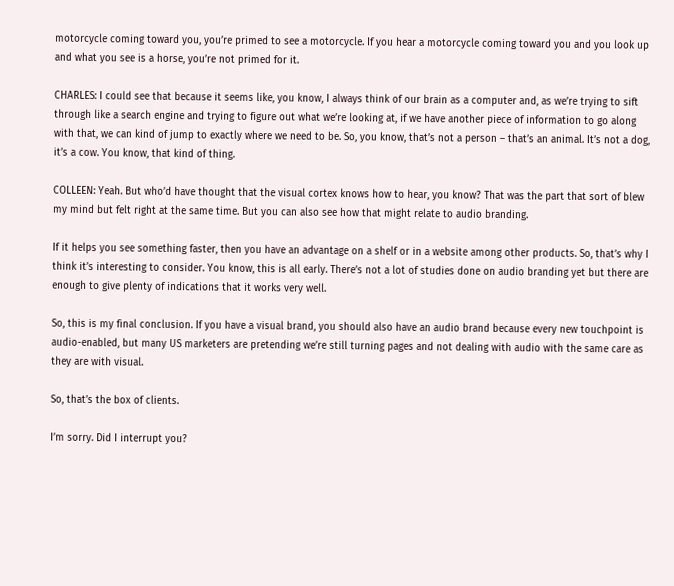motorcycle coming toward you, you’re primed to see a motorcycle. If you hear a motorcycle coming toward you and you look up and what you see is a horse, you’re not primed for it.

CHARLES: I could see that because it seems like, you know, I always think of our brain as a computer and, as we’re trying to sift through like a search engine and trying to figure out what we’re looking at, if we have another piece of information to go along with that, we can kind of jump to exactly where we need to be. So, you know, that’s not a person – that’s an animal. It’s not a dog, it’s a cow. You know, that kind of thing.

COLLEEN: Yeah. But who’d have thought that the visual cortex knows how to hear, you know? That was the part that sort of blew my mind but felt right at the same time. But you can also see how that might relate to audio branding.

If it helps you see something faster, then you have an advantage on a shelf or in a website among other products. So, that’s why I think it’s interesting to consider. You know, this is all early. There’s not a lot of studies done on audio branding yet but there are enough to give plenty of indications that it works very well.

So, this is my final conclusion. If you have a visual brand, you should also have an audio brand because every new touchpoint is audio-enabled, but many US marketers are pretending we’re still turning pages and not dealing with audio with the same care as they are with visual.

So, that’s the box of clients.

I’m sorry. Did I interrupt you?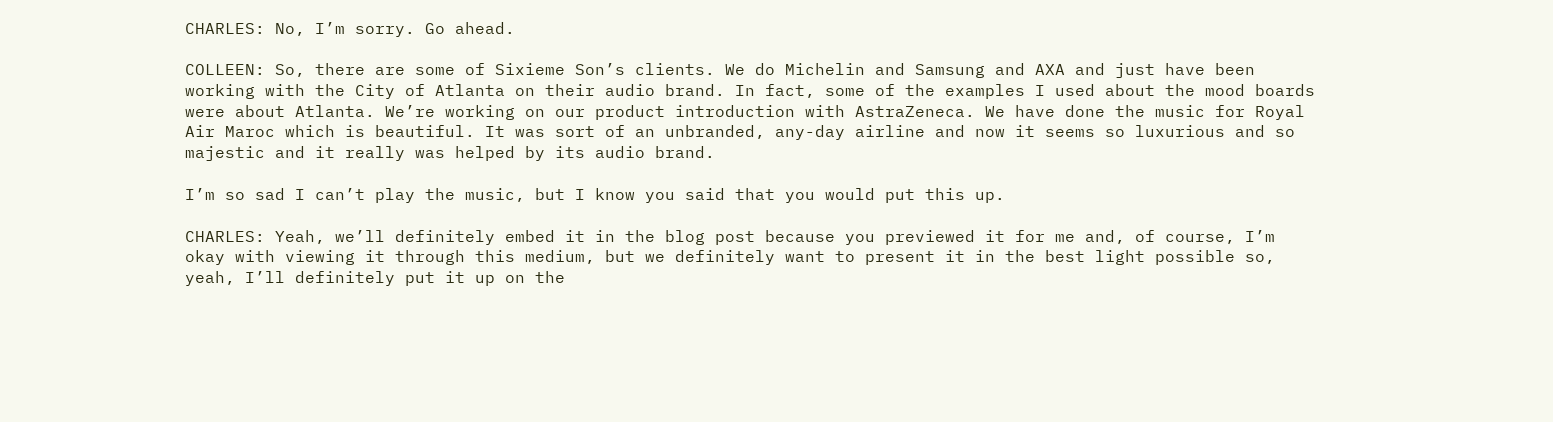CHARLES: No, I’m sorry. Go ahead.

COLLEEN: So, there are some of Sixieme Son’s clients. We do Michelin and Samsung and AXA and just have been working with the City of Atlanta on their audio brand. In fact, some of the examples I used about the mood boards were about Atlanta. We’re working on our product introduction with AstraZeneca. We have done the music for Royal Air Maroc which is beautiful. It was sort of an unbranded, any-day airline and now it seems so luxurious and so majestic and it really was helped by its audio brand.

I’m so sad I can’t play the music, but I know you said that you would put this up.

CHARLES: Yeah, we’ll definitely embed it in the blog post because you previewed it for me and, of course, I’m okay with viewing it through this medium, but we definitely want to present it in the best light possible so, yeah, I’ll definitely put it up on the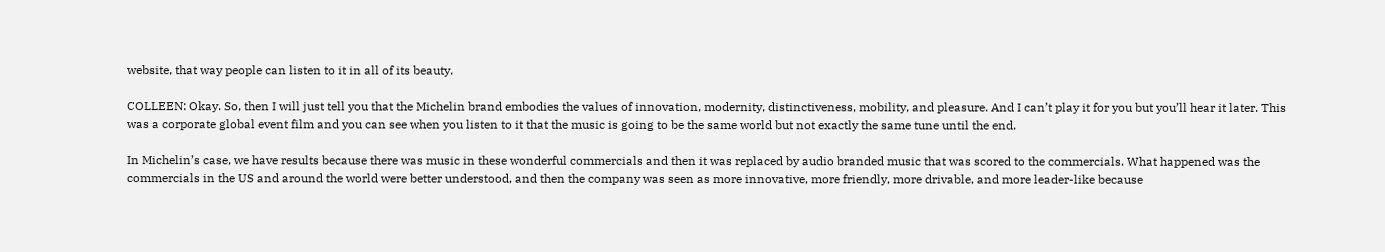website, that way people can listen to it in all of its beauty.

COLLEEN: Okay. So, then I will just tell you that the Michelin brand embodies the values of innovation, modernity, distinctiveness, mobility, and pleasure. And I can’t play it for you but you’ll hear it later. This was a corporate global event film and you can see when you listen to it that the music is going to be the same world but not exactly the same tune until the end.

In Michelin’s case, we have results because there was music in these wonderful commercials and then it was replaced by audio branded music that was scored to the commercials. What happened was the commercials in the US and around the world were better understood, and then the company was seen as more innovative, more friendly, more drivable, and more leader-like because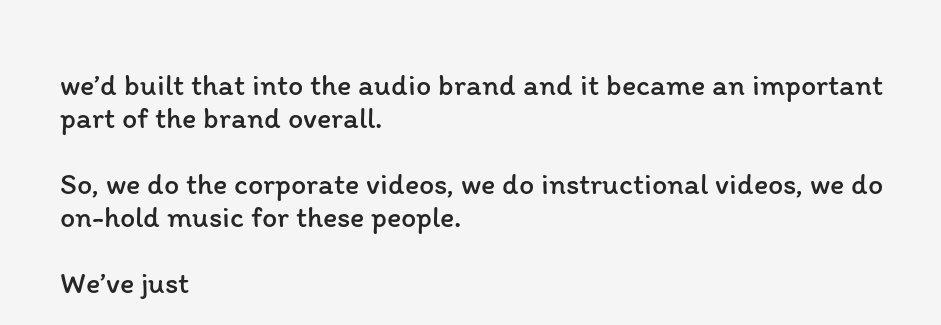we’d built that into the audio brand and it became an important part of the brand overall.

So, we do the corporate videos, we do instructional videos, we do on-hold music for these people.

We’ve just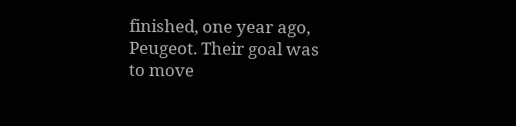finished, one year ago, Peugeot. Their goal was to move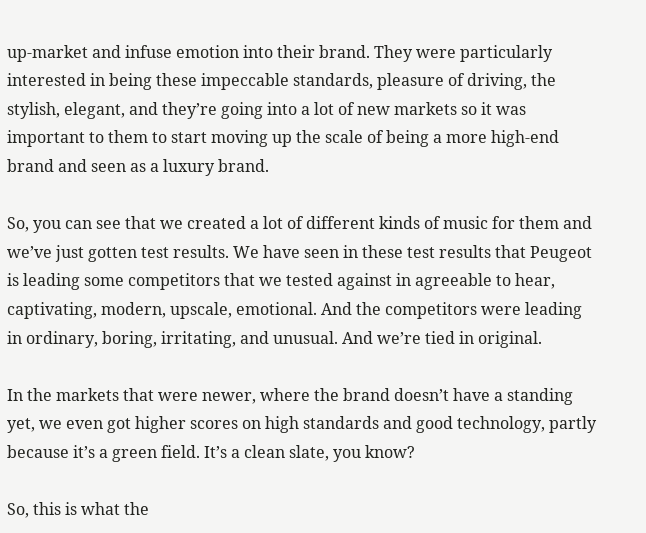up-market and infuse emotion into their brand. They were particularly interested in being these impeccable standards, pleasure of driving, the stylish, elegant, and they’re going into a lot of new markets so it was important to them to start moving up the scale of being a more high-end brand and seen as a luxury brand.

So, you can see that we created a lot of different kinds of music for them and we’ve just gotten test results. We have seen in these test results that Peugeot is leading some competitors that we tested against in agreeable to hear, captivating, modern, upscale, emotional. And the competitors were leading in ordinary, boring, irritating, and unusual. And we’re tied in original.

In the markets that were newer, where the brand doesn’t have a standing yet, we even got higher scores on high standards and good technology, partly because it’s a green field. It’s a clean slate, you know?

So, this is what the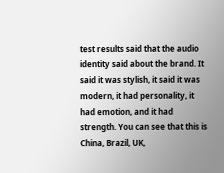test results said that the audio identity said about the brand. It said it was stylish, it said it was modern, it had personality, it had emotion, and it had strength. You can see that this is China, Brazil, UK,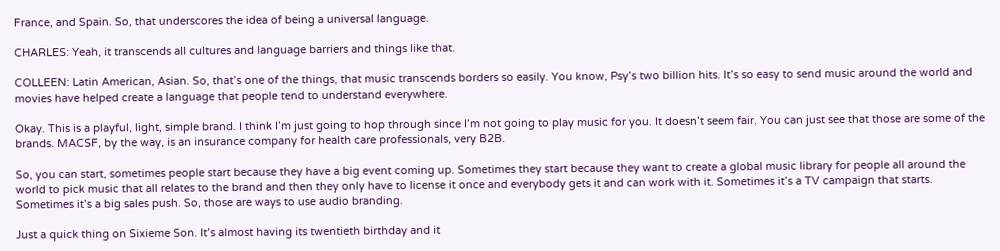France, and Spain. So, that underscores the idea of being a universal language.

CHARLES: Yeah, it transcends all cultures and language barriers and things like that.

COLLEEN: Latin American, Asian. So, that’s one of the things, that music transcends borders so easily. You know, Psy’s two billion hits. It’s so easy to send music around the world and movies have helped create a language that people tend to understand everywhere.

Okay. This is a playful, light, simple brand. I think I’m just going to hop through since I’m not going to play music for you. It doesn’t seem fair. You can just see that those are some of the brands. MACSF, by the way, is an insurance company for health care professionals, very B2B.

So, you can start, sometimes people start because they have a big event coming up. Sometimes they start because they want to create a global music library for people all around the world to pick music that all relates to the brand and then they only have to license it once and everybody gets it and can work with it. Sometimes it’s a TV campaign that starts. Sometimes it’s a big sales push. So, those are ways to use audio branding.

Just a quick thing on Sixieme Son. It’s almost having its twentieth birthday and it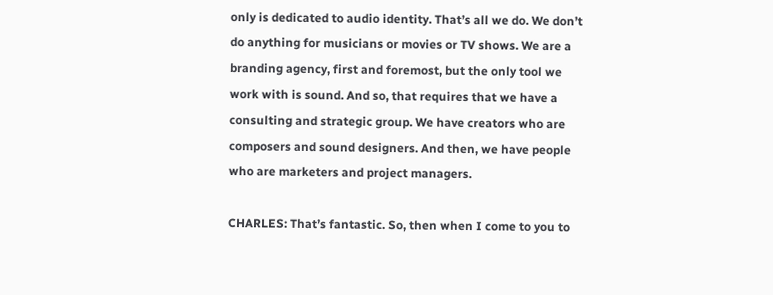only is dedicated to audio identity. That’s all we do. We don’t do anything for musicians or movies or TV shows. We are a branding agency, first and foremost, but the only tool we work with is sound. And so, that requires that we have a consulting and strategic group. We have creators who are composers and sound designers. And then, we have people who are marketers and project managers.

CHARLES: That’s fantastic. So, then when I come to you to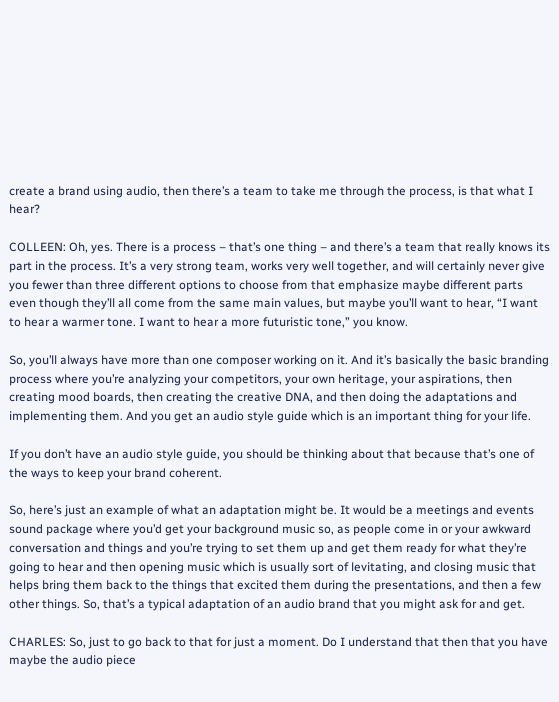create a brand using audio, then there’s a team to take me through the process, is that what I hear?

COLLEEN: Oh, yes. There is a process – that’s one thing – and there’s a team that really knows its part in the process. It’s a very strong team, works very well together, and will certainly never give you fewer than three different options to choose from that emphasize maybe different parts even though they’ll all come from the same main values, but maybe you’ll want to hear, “I want to hear a warmer tone. I want to hear a more futuristic tone,” you know.

So, you’ll always have more than one composer working on it. And it’s basically the basic branding process where you’re analyzing your competitors, your own heritage, your aspirations, then creating mood boards, then creating the creative DNA, and then doing the adaptations and implementing them. And you get an audio style guide which is an important thing for your life.

If you don’t have an audio style guide, you should be thinking about that because that’s one of the ways to keep your brand coherent.

So, here’s just an example of what an adaptation might be. It would be a meetings and events sound package where you’d get your background music so, as people come in or your awkward conversation and things and you’re trying to set them up and get them ready for what they’re going to hear and then opening music which is usually sort of levitating, and closing music that helps bring them back to the things that excited them during the presentations, and then a few other things. So, that’s a typical adaptation of an audio brand that you might ask for and get.

CHARLES: So, just to go back to that for just a moment. Do I understand that then that you have maybe the audio piece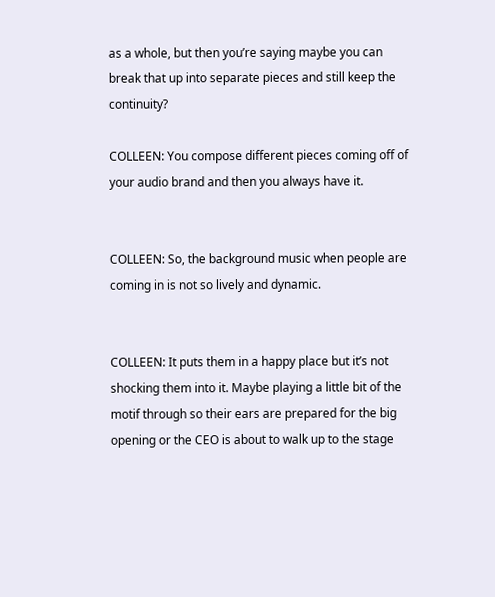as a whole, but then you’re saying maybe you can break that up into separate pieces and still keep the continuity?

COLLEEN: You compose different pieces coming off of your audio brand and then you always have it.


COLLEEN: So, the background music when people are coming in is not so lively and dynamic.


COLLEEN: It puts them in a happy place but it’s not shocking them into it. Maybe playing a little bit of the motif through so their ears are prepared for the big opening or the CEO is about to walk up to the stage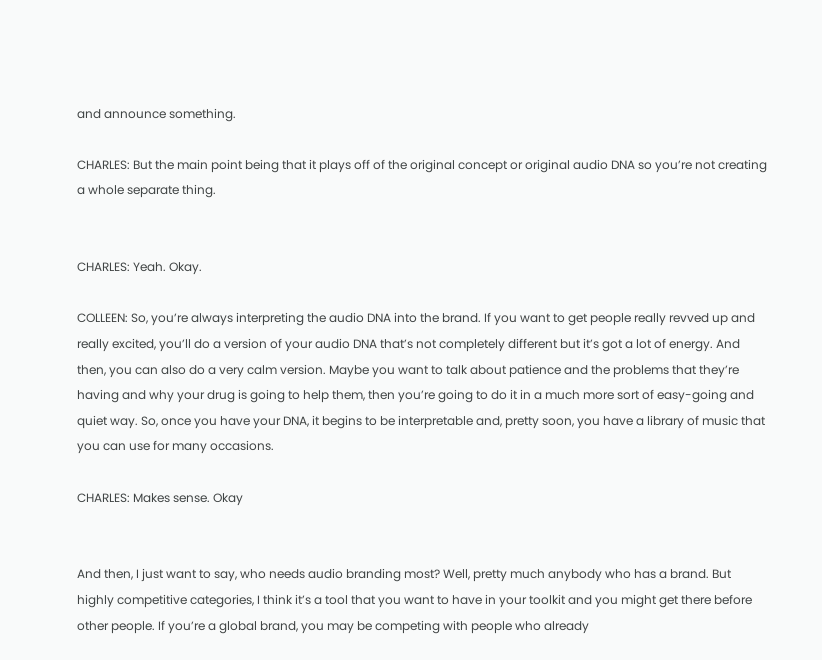and announce something.

CHARLES: But the main point being that it plays off of the original concept or original audio DNA so you’re not creating a whole separate thing.


CHARLES: Yeah. Okay.

COLLEEN: So, you’re always interpreting the audio DNA into the brand. If you want to get people really revved up and really excited, you’ll do a version of your audio DNA that’s not completely different but it’s got a lot of energy. And then, you can also do a very calm version. Maybe you want to talk about patience and the problems that they’re having and why your drug is going to help them, then you’re going to do it in a much more sort of easy-going and quiet way. So, once you have your DNA, it begins to be interpretable and, pretty soon, you have a library of music that you can use for many occasions.

CHARLES: Makes sense. Okay


And then, I just want to say, who needs audio branding most? Well, pretty much anybody who has a brand. But highly competitive categories, I think it’s a tool that you want to have in your toolkit and you might get there before other people. If you’re a global brand, you may be competing with people who already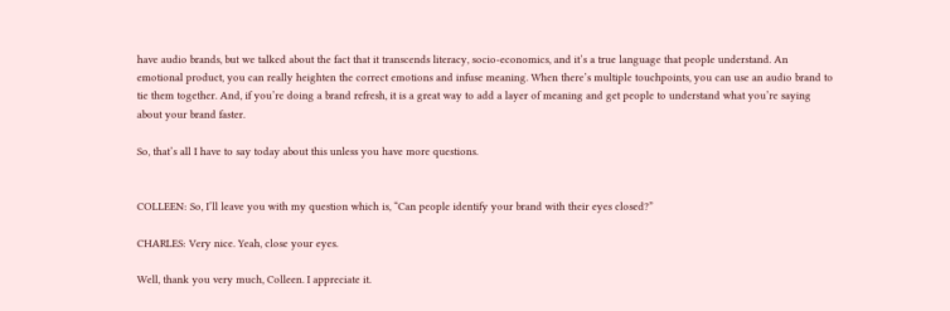have audio brands, but we talked about the fact that it transcends literacy, socio-economics, and it’s a true language that people understand. An emotional product, you can really heighten the correct emotions and infuse meaning. When there’s multiple touchpoints, you can use an audio brand to tie them together. And, if you’re doing a brand refresh, it is a great way to add a layer of meaning and get people to understand what you’re saying about your brand faster.

So, that’s all I have to say today about this unless you have more questions.


COLLEEN: So, I’ll leave you with my question which is, “Can people identify your brand with their eyes closed?”

CHARLES: Very nice. Yeah, close your eyes.

Well, thank you very much, Colleen. I appreciate it.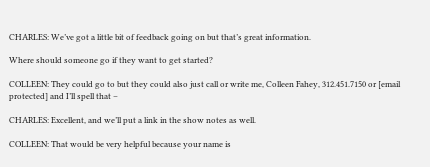CHARLES: We’ve got a little bit of feedback going on but that’s great information.

Where should someone go if they want to get started?

COLLEEN: They could go to but they could also just call or write me, Colleen Fahey, 312.451.7150 or [email protected] and I’ll spell that –

CHARLES: Excellent, and we’ll put a link in the show notes as well.

COLLEEN: That would be very helpful because your name is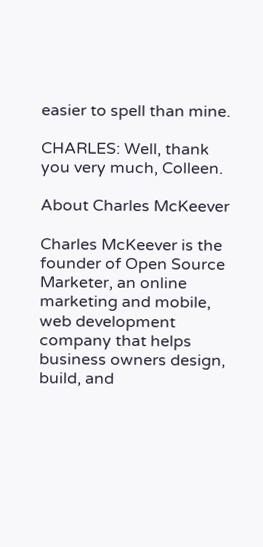easier to spell than mine.

CHARLES: Well, thank you very much, Colleen.

About Charles McKeever

Charles McKeever is the founder of Open Source Marketer, an online marketing and mobile, web development company that helps business owners design, build, and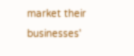market their businesses'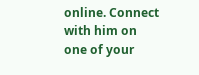online. Connect with him on one of your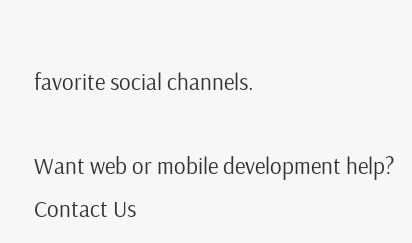favorite social channels.

Want web or mobile development help? Contact Us